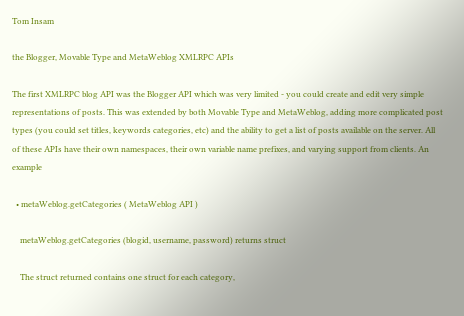Tom Insam

the Blogger, Movable Type and MetaWeblog XMLRPC APIs

The first XMLRPC blog API was the Blogger API which was very limited - you could create and edit very simple representations of posts. This was extended by both Movable Type and MetaWeblog, adding more complicated post types (you could set titles, keywords categories, etc) and the ability to get a list of posts available on the server. All of these APIs have their own namespaces, their own variable name prefixes, and varying support from clients. An example

  • metaWeblog.getCategories ( MetaWeblog API )

    metaWeblog.getCategories (blogid, username, password) returns struct

    The struct returned contains one struct for each category,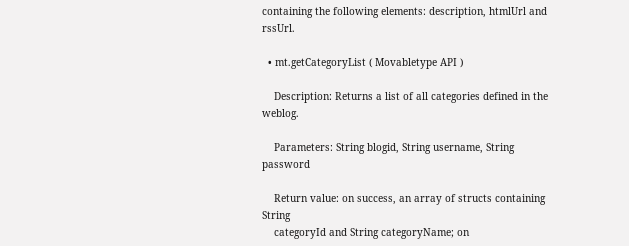containing the following elements: description, htmlUrl and rssUrl.

  • mt.getCategoryList ( Movabletype API )

    Description: Returns a list of all categories defined in the weblog.

    Parameters: String blogid, String username, String password

    Return value: on success, an array of structs containing String
    categoryId and String categoryName; on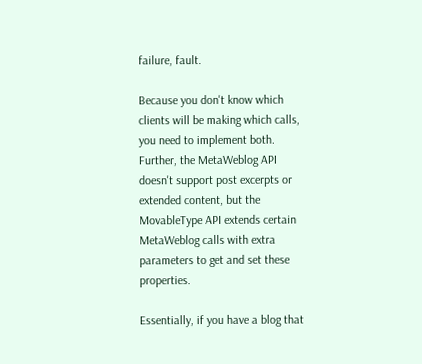failure, fault.

Because you don't know which clients will be making which calls, you need to implement both. Further, the MetaWeblog API doesn't support post excerpts or extended content, but the MovableType API extends certain MetaWeblog calls with extra parameters to get and set these properties.

Essentially, if you have a blog that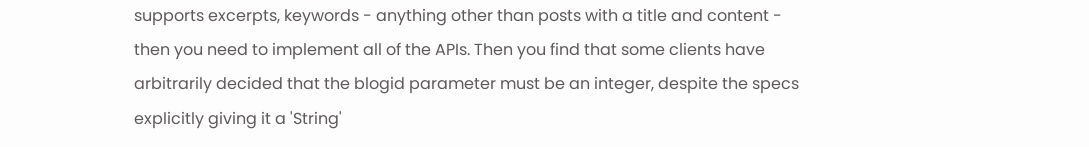supports excerpts, keywords - anything other than posts with a title and content - then you need to implement all of the APIs. Then you find that some clients have arbitrarily decided that the blogid parameter must be an integer, despite the specs explicitly giving it a 'String'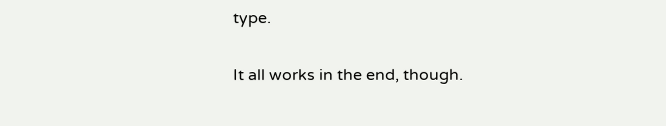type.

It all works in the end, though.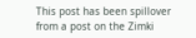This post has been spillover from a post on the Zimki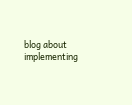blog about implementing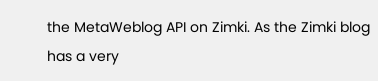the MetaWeblog API on Zimki. As the Zimki blog has a very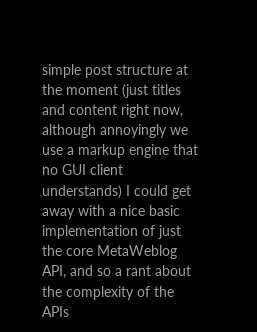simple post structure at the moment (just titles and content right now, although annoyingly we use a markup engine that no GUI client understands) I could get away with a nice basic implementation of just the core MetaWeblog API, and so a rant about the complexity of the APIs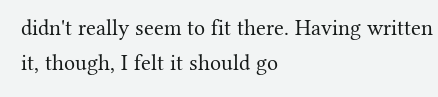didn't really seem to fit there. Having written it, though, I felt it should go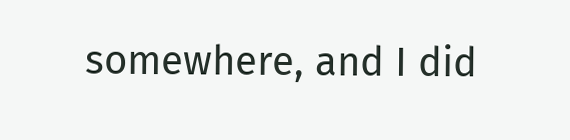somewhere, and I did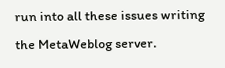run into all these issues writing the MetaWeblog server.